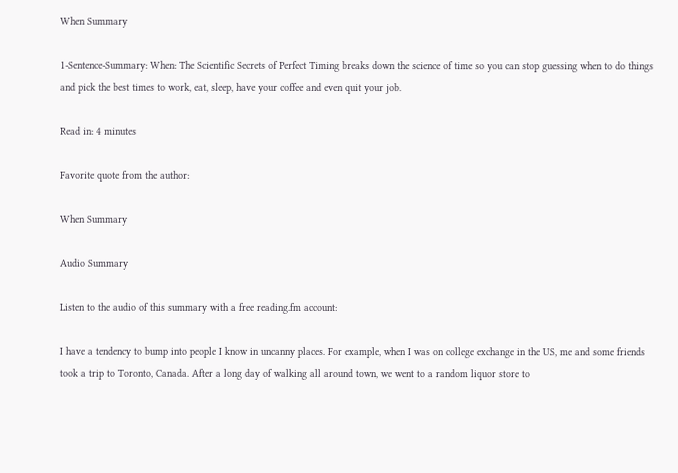When Summary

1-Sentence-Summary: When: The Scientific Secrets of Perfect Timing breaks down the science of time so you can stop guessing when to do things and pick the best times to work, eat, sleep, have your coffee and even quit your job.

Read in: 4 minutes

Favorite quote from the author:

When Summary

Audio Summary

Listen to the audio of this summary with a free reading.fm account:

I have a tendency to bump into people I know in uncanny places. For example, when I was on college exchange in the US, me and some friends took a trip to Toronto, Canada. After a long day of walking all around town, we went to a random liquor store to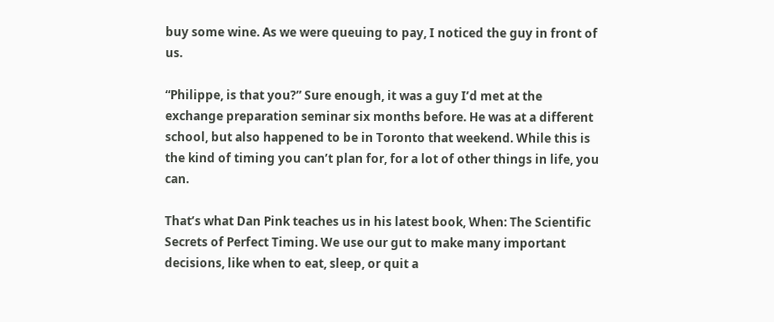buy some wine. As we were queuing to pay, I noticed the guy in front of us.

“Philippe, is that you?” Sure enough, it was a guy I’d met at the exchange preparation seminar six months before. He was at a different school, but also happened to be in Toronto that weekend. While this is the kind of timing you can’t plan for, for a lot of other things in life, you can.

That’s what Dan Pink teaches us in his latest book, When: The Scientific Secrets of Perfect Timing. We use our gut to make many important decisions, like when to eat, sleep, or quit a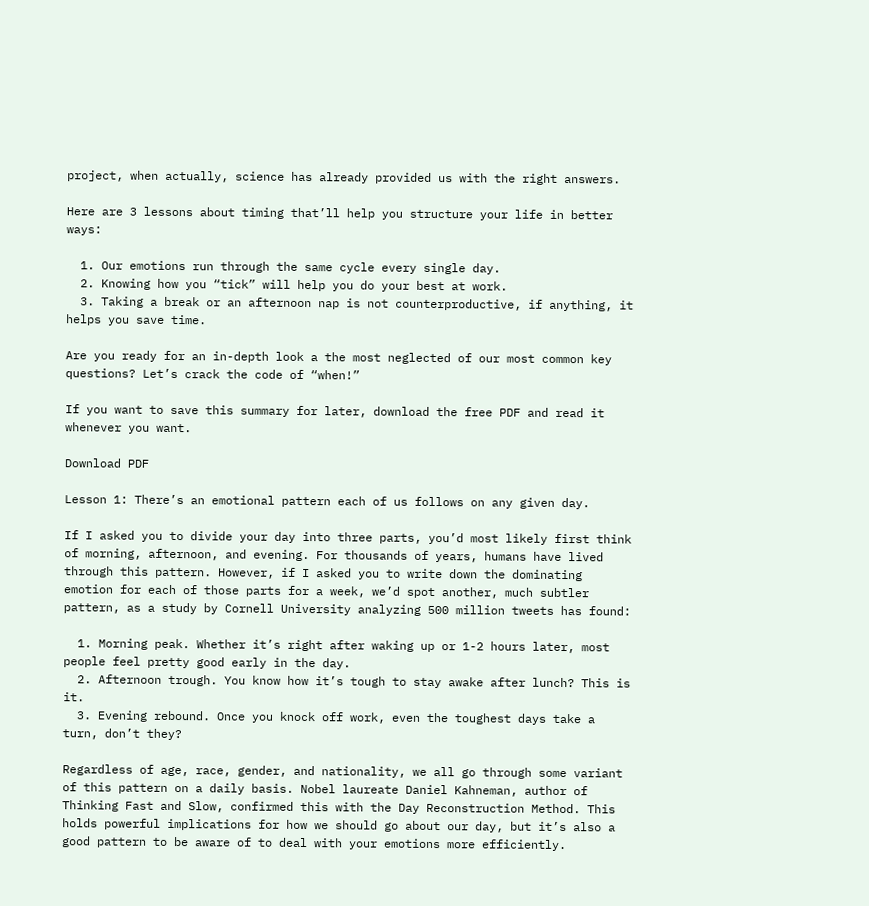project, when actually, science has already provided us with the right answers.

Here are 3 lessons about timing that’ll help you structure your life in better ways:

  1. Our emotions run through the same cycle every single day.
  2. Knowing how you “tick” will help you do your best at work.
  3. Taking a break or an afternoon nap is not counterproductive, if anything, it helps you save time.

Are you ready for an in-depth look a the most neglected of our most common key questions? Let’s crack the code of “when!”

If you want to save this summary for later, download the free PDF and read it whenever you want.

Download PDF

Lesson 1: There’s an emotional pattern each of us follows on any given day.

If I asked you to divide your day into three parts, you’d most likely first think of morning, afternoon, and evening. For thousands of years, humans have lived through this pattern. However, if I asked you to write down the dominating emotion for each of those parts for a week, we’d spot another, much subtler pattern, as a study by Cornell University analyzing 500 million tweets has found:

  1. Morning peak. Whether it’s right after waking up or 1-2 hours later, most people feel pretty good early in the day.
  2. Afternoon trough. You know how it’s tough to stay awake after lunch? This is it.
  3. Evening rebound. Once you knock off work, even the toughest days take a turn, don’t they?

Regardless of age, race, gender, and nationality, we all go through some variant of this pattern on a daily basis. Nobel laureate Daniel Kahneman, author of Thinking Fast and Slow, confirmed this with the Day Reconstruction Method. This holds powerful implications for how we should go about our day, but it’s also a good pattern to be aware of to deal with your emotions more efficiently.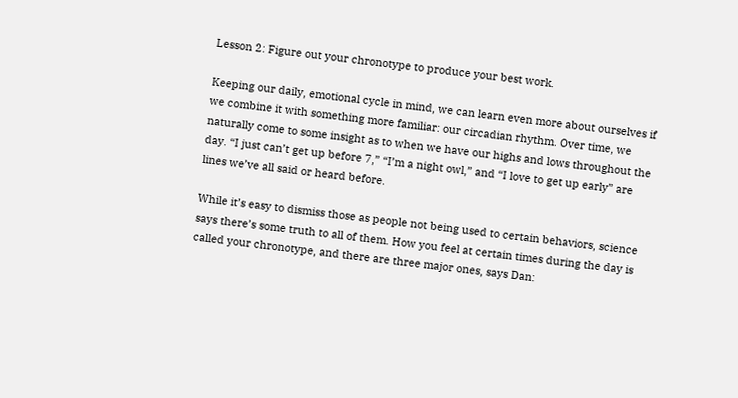Lesson 2: Figure out your chronotype to produce your best work.

Keeping our daily, emotional cycle in mind, we can learn even more about ourselves if we combine it with something more familiar: our circadian rhythm. Over time, we naturally come to some insight as to when we have our highs and lows throughout the day. “I just can’t get up before 7,” “I’m a night owl,” and “I love to get up early” are lines we’ve all said or heard before.

While it’s easy to dismiss those as people not being used to certain behaviors, science says there’s some truth to all of them. How you feel at certain times during the day is called your chronotype, and there are three major ones, says Dan: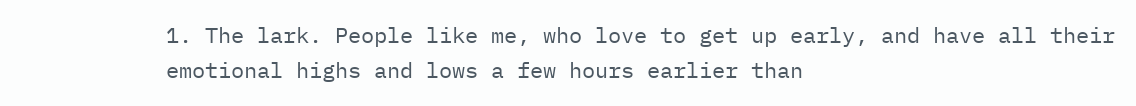1. The lark. People like me, who love to get up early, and have all their emotional highs and lows a few hours earlier than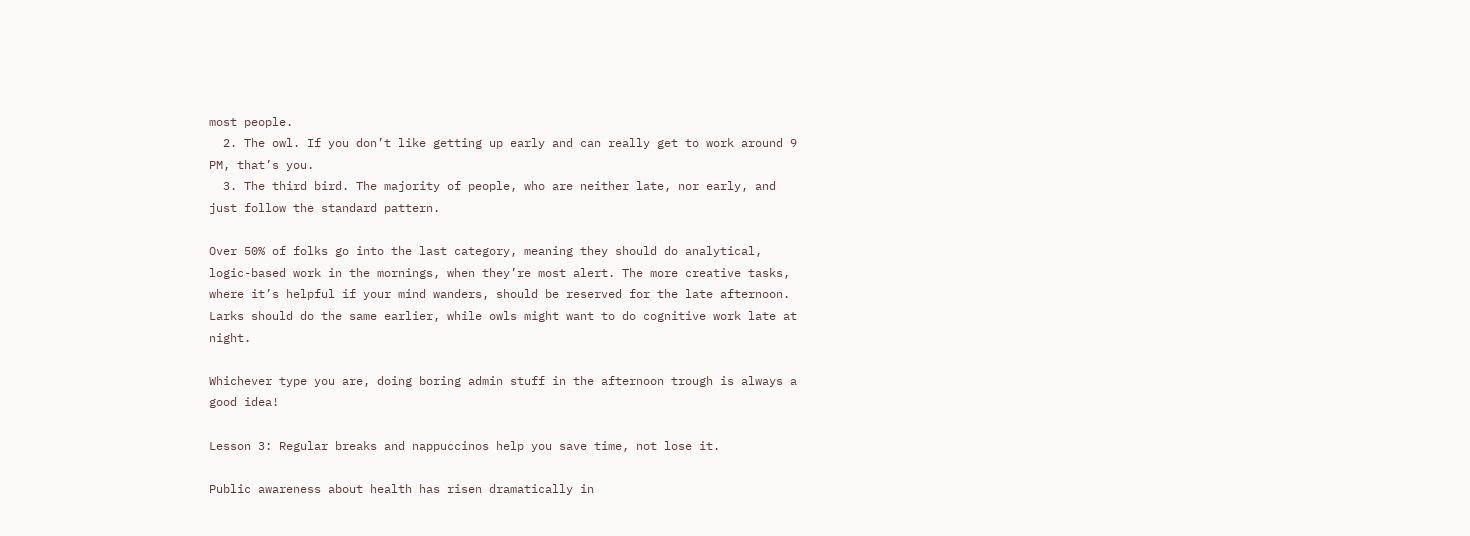most people.
  2. The owl. If you don’t like getting up early and can really get to work around 9 PM, that’s you.
  3. The third bird. The majority of people, who are neither late, nor early, and just follow the standard pattern.

Over 50% of folks go into the last category, meaning they should do analytical, logic-based work in the mornings, when they’re most alert. The more creative tasks, where it’s helpful if your mind wanders, should be reserved for the late afternoon. Larks should do the same earlier, while owls might want to do cognitive work late at night.

Whichever type you are, doing boring admin stuff in the afternoon trough is always a good idea!

Lesson 3: Regular breaks and nappuccinos help you save time, not lose it.

Public awareness about health has risen dramatically in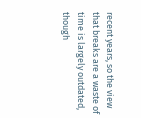recent years, so the view that breaks are a waste of time is largely outdated, though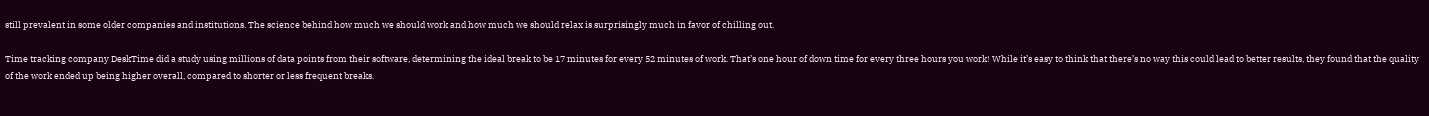still prevalent in some older companies and institutions. The science behind how much we should work and how much we should relax is surprisingly much in favor of chilling out.

Time tracking company DeskTime did a study using millions of data points from their software, determining the ideal break to be 17 minutes for every 52 minutes of work. That’s one hour of down time for every three hours you work! While it’s easy to think that there’s no way this could lead to better results, they found that the quality of the work ended up being higher overall, compared to shorter or less frequent breaks.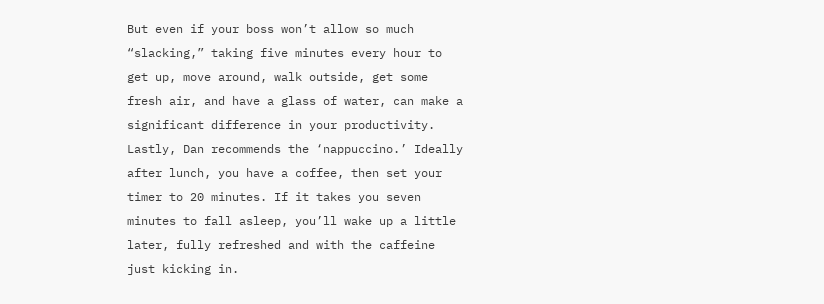But even if your boss won’t allow so much “slacking,” taking five minutes every hour to get up, move around, walk outside, get some fresh air, and have a glass of water, can make a significant difference in your productivity. Lastly, Dan recommends the ‘nappuccino.’ Ideally after lunch, you have a coffee, then set your timer to 20 minutes. If it takes you seven minutes to fall asleep, you’ll wake up a little later, fully refreshed and with the caffeine just kicking in.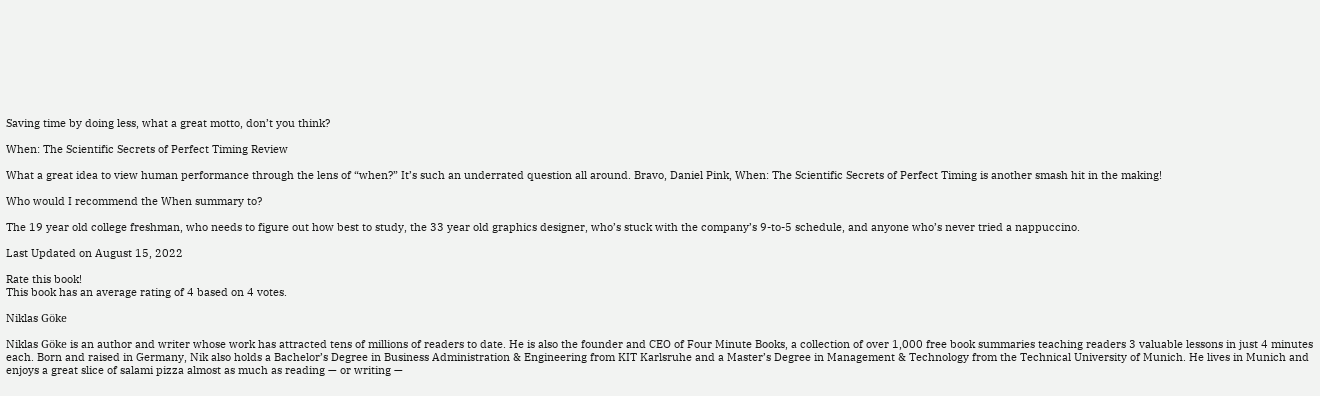Saving time by doing less, what a great motto, don’t you think?

When: The Scientific Secrets of Perfect Timing Review

What a great idea to view human performance through the lens of “when?” It’s such an underrated question all around. Bravo, Daniel Pink, When: The Scientific Secrets of Perfect Timing is another smash hit in the making!

Who would I recommend the When summary to?

The 19 year old college freshman, who needs to figure out how best to study, the 33 year old graphics designer, who’s stuck with the company’s 9-to-5 schedule, and anyone who’s never tried a nappuccino.

Last Updated on August 15, 2022

Rate this book!
This book has an average rating of 4 based on 4 votes.

Niklas Göke

Niklas Göke is an author and writer whose work has attracted tens of millions of readers to date. He is also the founder and CEO of Four Minute Books, a collection of over 1,000 free book summaries teaching readers 3 valuable lessons in just 4 minutes each. Born and raised in Germany, Nik also holds a Bachelor’s Degree in Business Administration & Engineering from KIT Karlsruhe and a Master’s Degree in Management & Technology from the Technical University of Munich. He lives in Munich and enjoys a great slice of salami pizza almost as much as reading — or writing —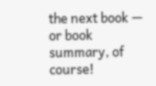the next book — or book summary, of course!